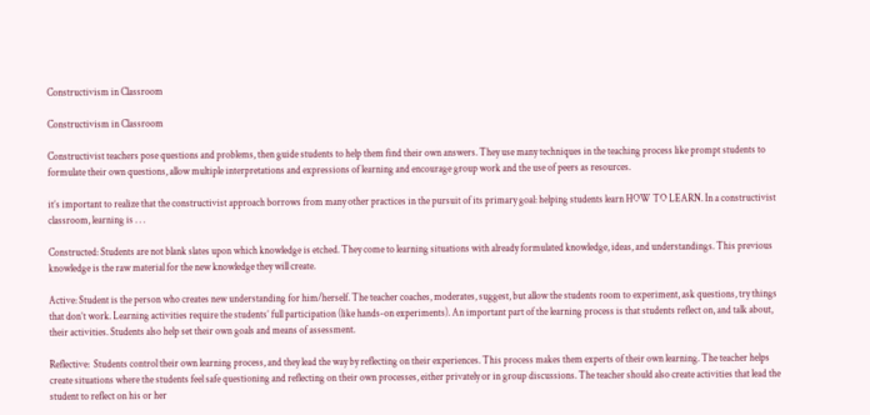Constructivism in Classroom

Constructivism in Classroom

Constructivist teachers pose questions and problems, then guide students to help them find their own answers. They use many techniques in the teaching process like prompt students to formulate their own questions, allow multiple interpretations and expressions of learning and encourage group work and the use of peers as resources.

it’s important to realize that the constructivist approach borrows from many other practices in the pursuit of its primary goal: helping students learn HOW TO LEARN. In a constructivist classroom, learning is . . .

Constructed: Students are not blank slates upon which knowledge is etched. They come to learning situations with already formulated knowledge, ideas, and understandings. This previous knowledge is the raw material for the new knowledge they will create.

Active: Student is the person who creates new understanding for him/herself. The teacher coaches, moderates, suggest, but allow the students room to experiment, ask questions, try things that don’t work. Learning activities require the students’ full participation (like hands-on experiments). An important part of the learning process is that students reflect on, and talk about, their activities. Students also help set their own goals and means of assessment.

Reflective:  Students control their own learning process, and they lead the way by reflecting on their experiences. This process makes them experts of their own learning. The teacher helps create situations where the students feel safe questioning and reflecting on their own processes, either privately or in group discussions. The teacher should also create activities that lead the student to reflect on his or her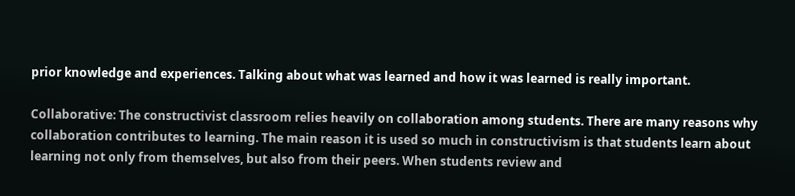prior knowledge and experiences. Talking about what was learned and how it was learned is really important.

Collaborative: The constructivist classroom relies heavily on collaboration among students. There are many reasons why collaboration contributes to learning. The main reason it is used so much in constructivism is that students learn about learning not only from themselves, but also from their peers. When students review and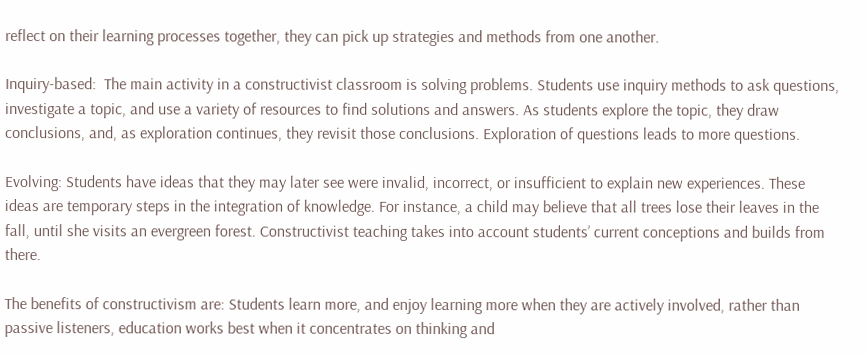reflect on their learning processes together, they can pick up strategies and methods from one another.

Inquiry-based:  The main activity in a constructivist classroom is solving problems. Students use inquiry methods to ask questions, investigate a topic, and use a variety of resources to find solutions and answers. As students explore the topic, they draw conclusions, and, as exploration continues, they revisit those conclusions. Exploration of questions leads to more questions.

Evolving: Students have ideas that they may later see were invalid, incorrect, or insufficient to explain new experiences. These ideas are temporary steps in the integration of knowledge. For instance, a child may believe that all trees lose their leaves in the fall, until she visits an evergreen forest. Constructivist teaching takes into account students’ current conceptions and builds from there.

The benefits of constructivism are: Students learn more, and enjoy learning more when they are actively involved, rather than passive listeners, education works best when it concentrates on thinking and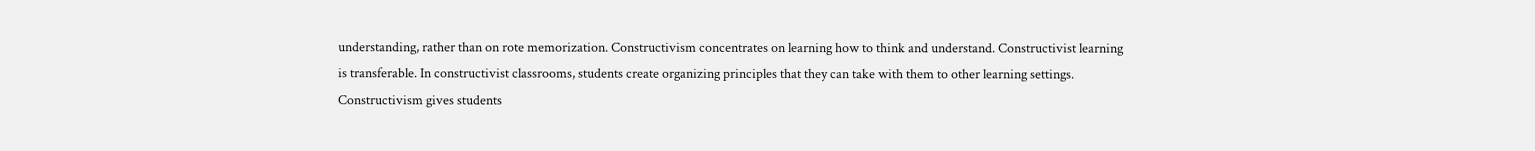understanding, rather than on rote memorization. Constructivism concentrates on learning how to think and understand. Constructivist learning is transferable. In constructivist classrooms, students create organizing principles that they can take with them to other learning settings. Constructivism gives students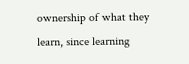ownership of what they learn, since learning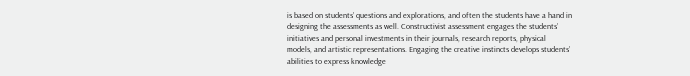is based on students’ questions and explorations, and often the students have a hand in designing the assessments as well. Constructivist assessment engages the students’ initiatives and personal investments in their journals, research reports, physical models, and artistic representations. Engaging the creative instincts develops students’ abilities to express knowledge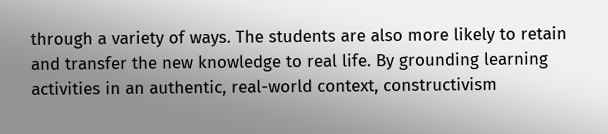through a variety of ways. The students are also more likely to retain and transfer the new knowledge to real life. By grounding learning activities in an authentic, real-world context, constructivism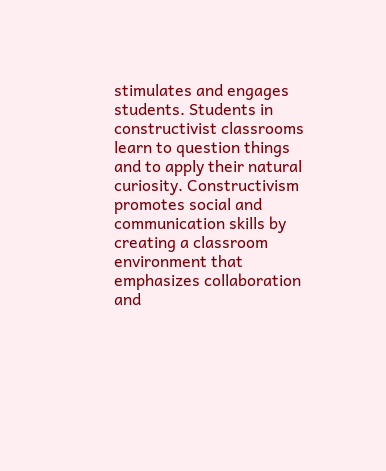stimulates and engages students. Students in constructivist classrooms learn to question things and to apply their natural curiosity. Constructivism promotes social and communication skills by creating a classroom environment that emphasizes collaboration and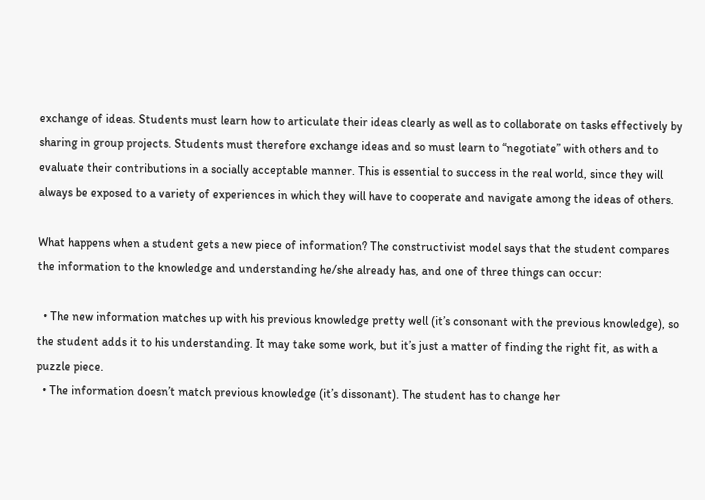exchange of ideas. Students must learn how to articulate their ideas clearly as well as to collaborate on tasks effectively by sharing in group projects. Students must therefore exchange ideas and so must learn to “negotiate” with others and to evaluate their contributions in a socially acceptable manner. This is essential to success in the real world, since they will always be exposed to a variety of experiences in which they will have to cooperate and navigate among the ideas of others.

What happens when a student gets a new piece of information? The constructivist model says that the student compares the information to the knowledge and understanding he/she already has, and one of three things can occur:

  • The new information matches up with his previous knowledge pretty well (it’s consonant with the previous knowledge), so the student adds it to his understanding. It may take some work, but it’s just a matter of finding the right fit, as with a puzzle piece.
  • The information doesn’t match previous knowledge (it’s dissonant). The student has to change her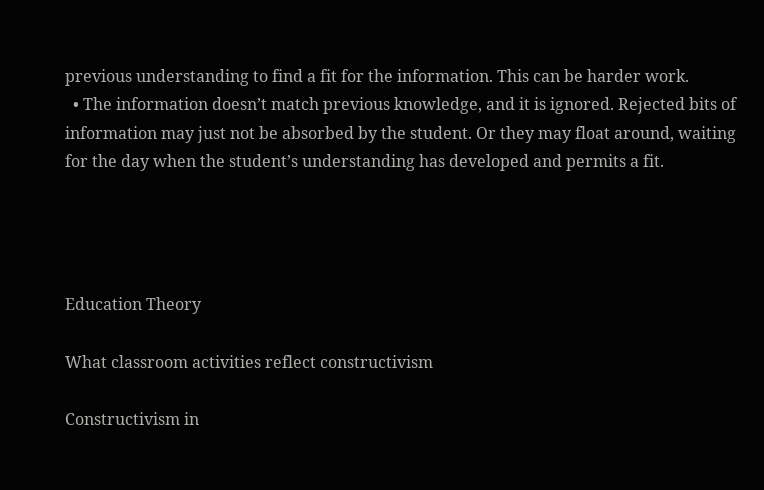previous understanding to find a fit for the information. This can be harder work.
  • The information doesn’t match previous knowledge, and it is ignored. Rejected bits of information may just not be absorbed by the student. Or they may float around, waiting for the day when the student’s understanding has developed and permits a fit.




Education Theory

What classroom activities reflect constructivism

Constructivism in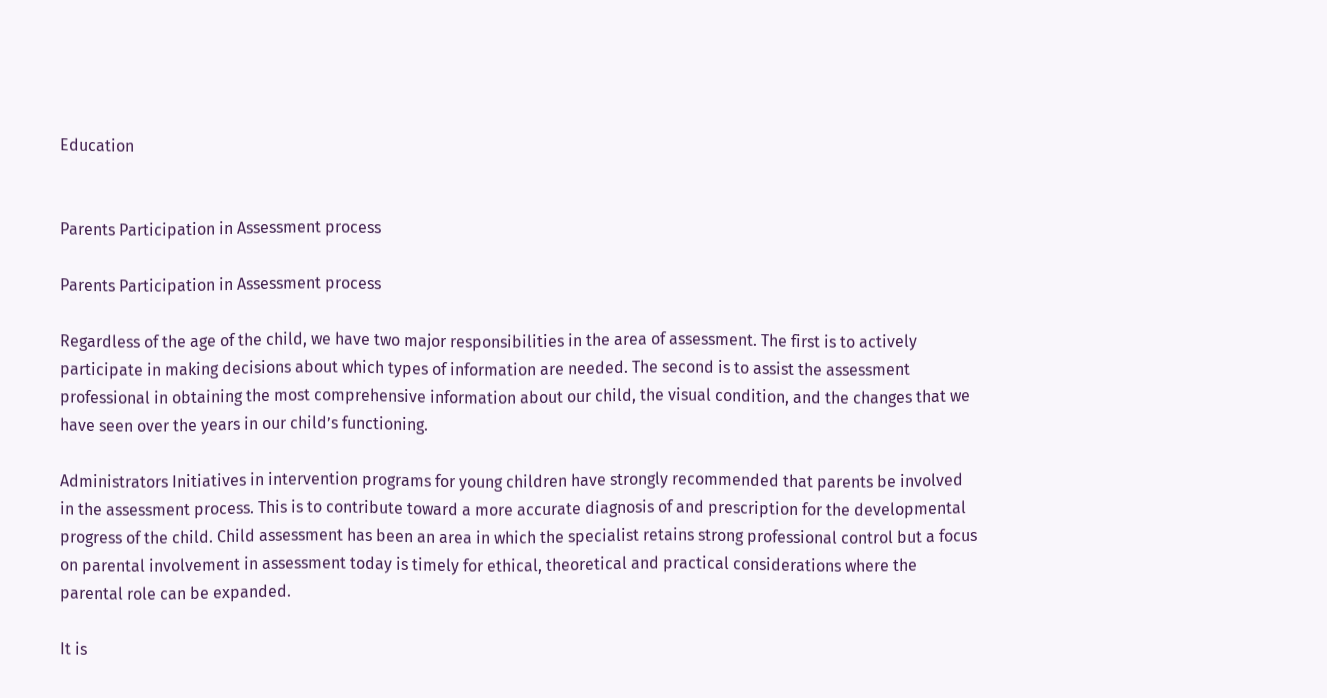Education


Parents Participation in Assessment process

Parents Participation in Assessment process

Regardless of the age of the child, we have two major responsibilities in the area of assessment. The first is to actively participate in making decisions about which types of information are needed. The second is to assist the assessment professional in obtaining the most comprehensive information about our child, the visual condition, and the changes that we have seen over the years in our child’s functioning.

Administrators Initiatives in intervention programs for young children have strongly recommended that parents be involved in the assessment process. This is to contribute toward a more accurate diagnosis of and prescription for the developmental progress of the child. Child assessment has been an area in which the specialist retains strong professional control but a focus on parental involvement in assessment today is timely for ethical, theoretical and practical considerations where the parental role can be expanded.

It is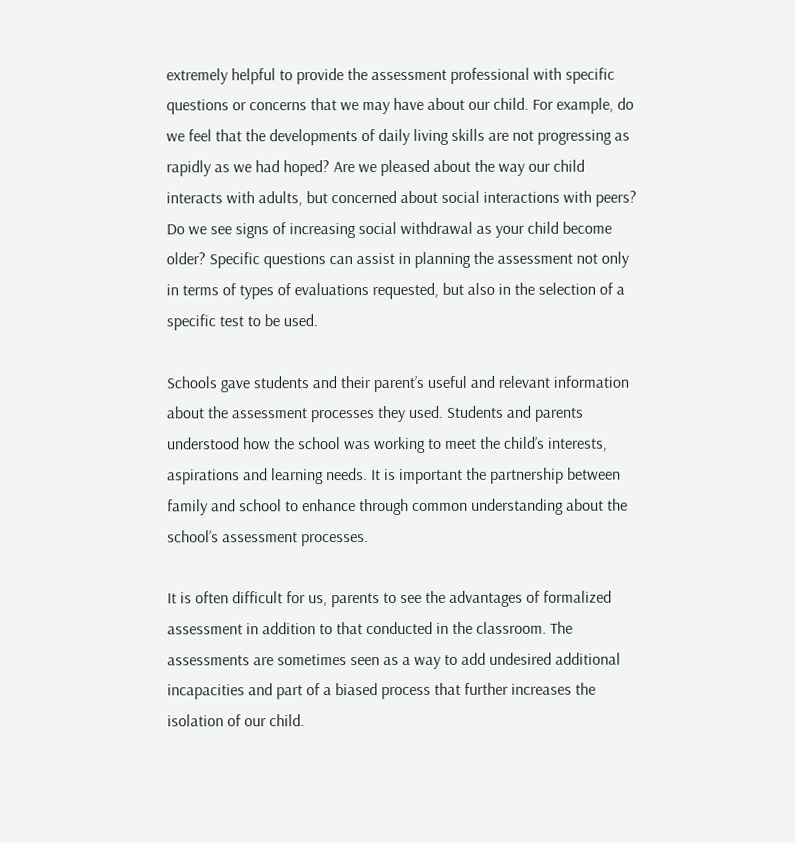extremely helpful to provide the assessment professional with specific questions or concerns that we may have about our child. For example, do we feel that the developments of daily living skills are not progressing as rapidly as we had hoped? Are we pleased about the way our child interacts with adults, but concerned about social interactions with peers? Do we see signs of increasing social withdrawal as your child become older? Specific questions can assist in planning the assessment not only in terms of types of evaluations requested, but also in the selection of a specific test to be used.

Schools gave students and their parent’s useful and relevant information about the assessment processes they used. Students and parents understood how the school was working to meet the child’s interests, aspirations and learning needs. It is important the partnership between family and school to enhance through common understanding about the school’s assessment processes.

It is often difficult for us, parents to see the advantages of formalized assessment in addition to that conducted in the classroom. The assessments are sometimes seen as a way to add undesired additional incapacities and part of a biased process that further increases the isolation of our child.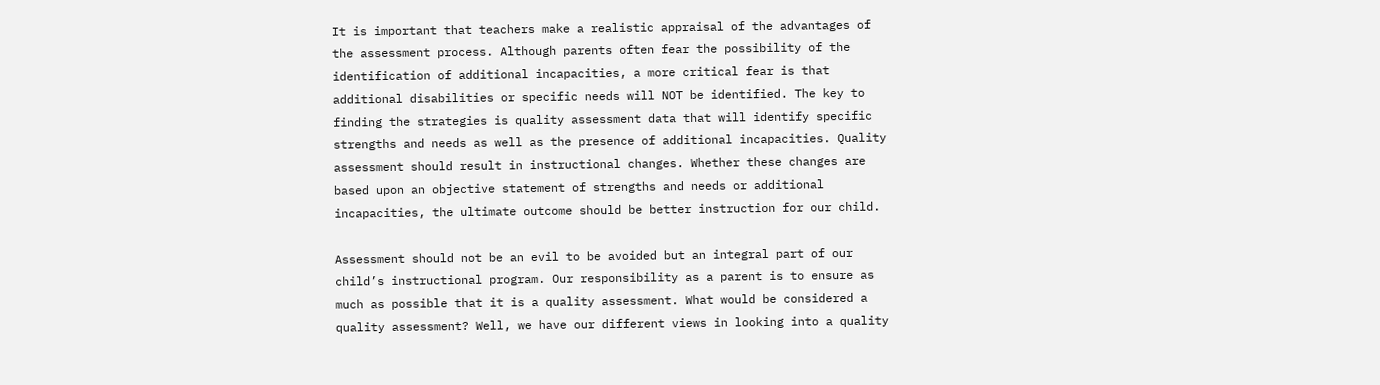It is important that teachers make a realistic appraisal of the advantages of the assessment process. Although parents often fear the possibility of the identification of additional incapacities, a more critical fear is that additional disabilities or specific needs will NOT be identified. The key to finding the strategies is quality assessment data that will identify specific strengths and needs as well as the presence of additional incapacities. Quality assessment should result in instructional changes. Whether these changes are based upon an objective statement of strengths and needs or additional incapacities, the ultimate outcome should be better instruction for our child.

Assessment should not be an evil to be avoided but an integral part of our child’s instructional program. Our responsibility as a parent is to ensure as much as possible that it is a quality assessment. What would be considered a quality assessment? Well, we have our different views in looking into a quality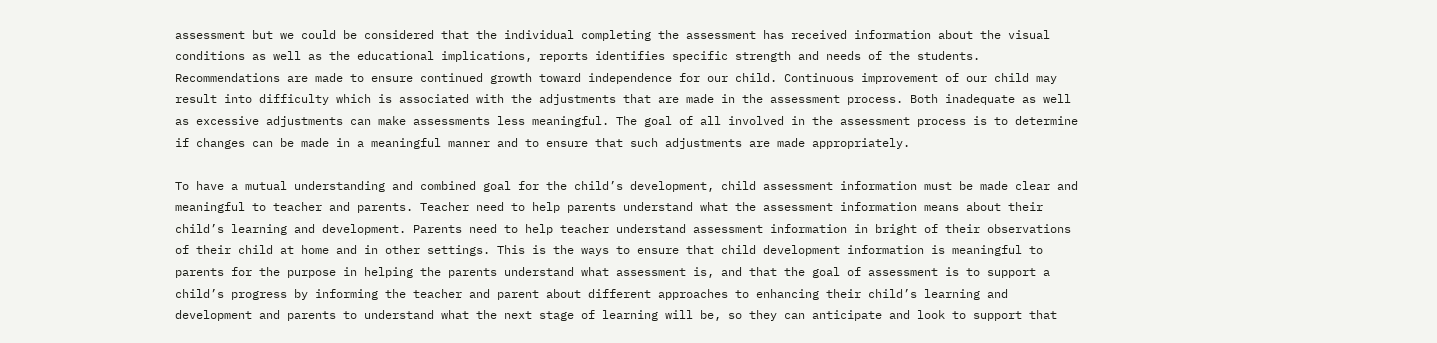assessment but we could be considered that the individual completing the assessment has received information about the visual conditions as well as the educational implications, reports identifies specific strength and needs of the students. Recommendations are made to ensure continued growth toward independence for our child. Continuous improvement of our child may result into difficulty which is associated with the adjustments that are made in the assessment process. Both inadequate as well as excessive adjustments can make assessments less meaningful. The goal of all involved in the assessment process is to determine if changes can be made in a meaningful manner and to ensure that such adjustments are made appropriately.

To have a mutual understanding and combined goal for the child’s development, child assessment information must be made clear and meaningful to teacher and parents. Teacher need to help parents understand what the assessment information means about their child’s learning and development. Parents need to help teacher understand assessment information in bright of their observations of their child at home and in other settings. This is the ways to ensure that child development information is meaningful to parents for the purpose in helping the parents understand what assessment is, and that the goal of assessment is to support a child’s progress by informing the teacher and parent about different approaches to enhancing their child’s learning and development and parents to understand what the next stage of learning will be, so they can anticipate and look to support that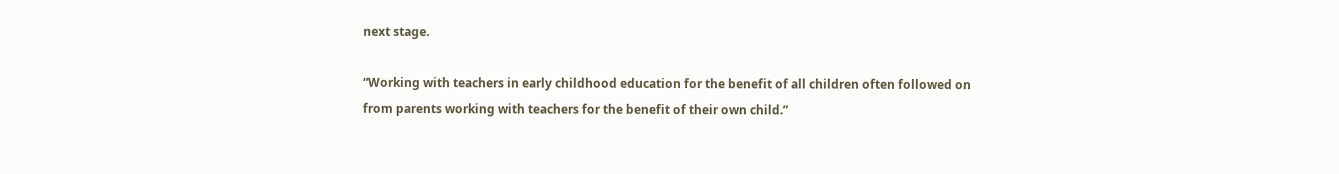next stage.

“Working with teachers in early childhood education for the benefit of all children often followed on from parents working with teachers for the benefit of their own child.”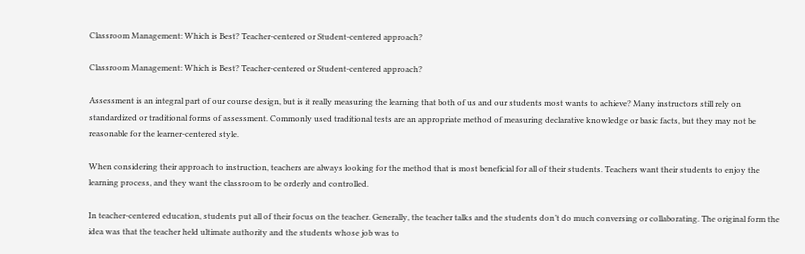Classroom Management: Which is Best? Teacher-centered or Student-centered approach?

Classroom Management: Which is Best? Teacher-centered or Student-centered approach?

Assessment is an integral part of our course design, but is it really measuring the learning that both of us and our students most wants to achieve? Many instructors still rely on standardized or traditional forms of assessment. Commonly used traditional tests are an appropriate method of measuring declarative knowledge or basic facts, but they may not be reasonable for the learner-centered style.

When considering their approach to instruction, teachers are always looking for the method that is most beneficial for all of their students. Teachers want their students to enjoy the learning process, and they want the classroom to be orderly and controlled.

In teacher-centered education, students put all of their focus on the teacher. Generally, the teacher talks and the students don’t do much conversing or collaborating. The original form the idea was that the teacher held ultimate authority and the students whose job was to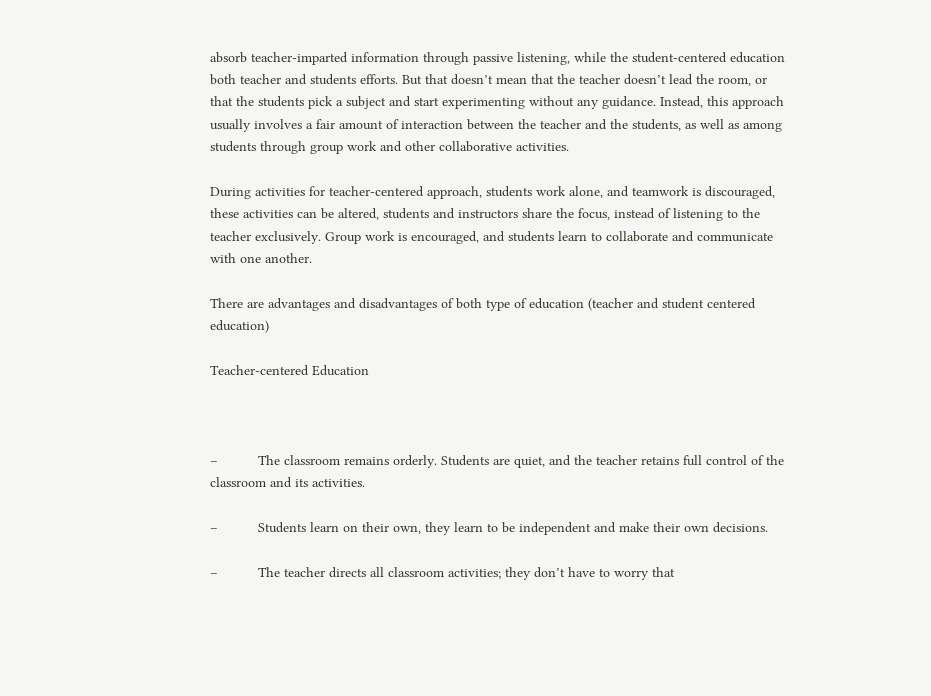absorb teacher-imparted information through passive listening, while the student-centered education both teacher and students efforts. But that doesn’t mean that the teacher doesn’t lead the room, or that the students pick a subject and start experimenting without any guidance. Instead, this approach usually involves a fair amount of interaction between the teacher and the students, as well as among students through group work and other collaborative activities.

During activities for teacher-centered approach, students work alone, and teamwork is discouraged, these activities can be altered, students and instructors share the focus, instead of listening to the teacher exclusively. Group work is encouraged, and students learn to collaborate and communicate with one another.

There are advantages and disadvantages of both type of education (teacher and student centered education)

Teacher-centered Education



–          The classroom remains orderly. Students are quiet, and the teacher retains full control of the classroom and its activities.

–          Students learn on their own, they learn to be independent and make their own decisions.

–          The teacher directs all classroom activities; they don’t have to worry that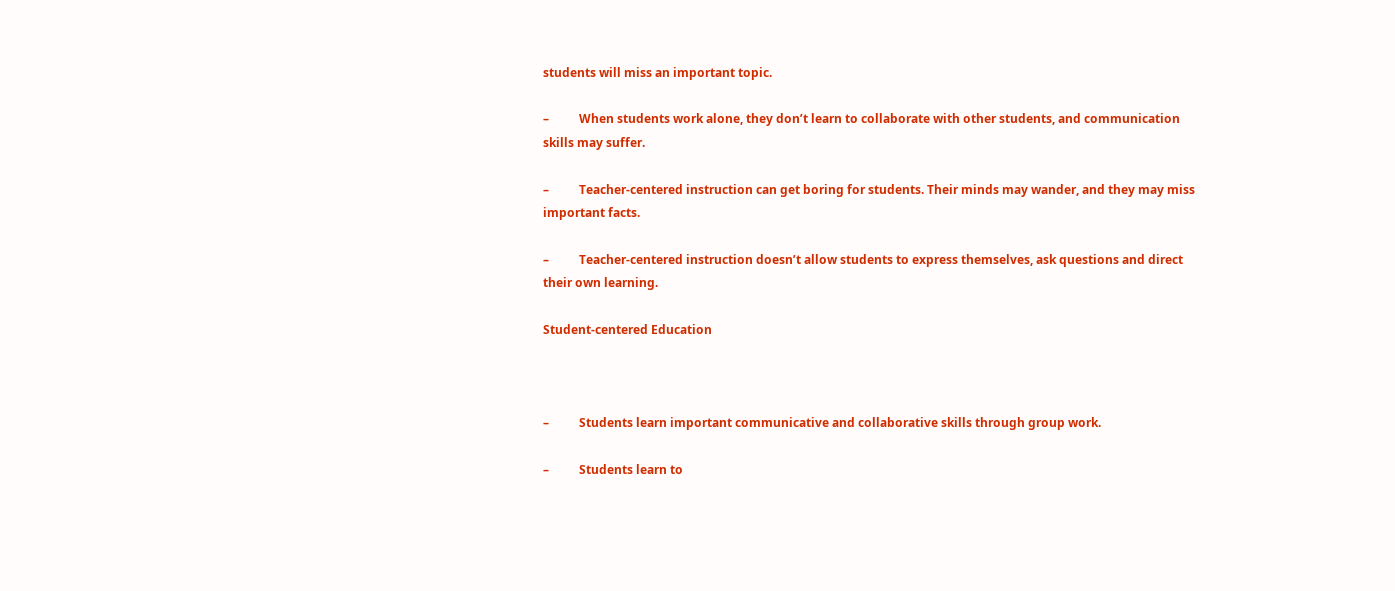students will miss an important topic.

–          When students work alone, they don’t learn to collaborate with other students, and communication skills may suffer.

–          Teacher-centered instruction can get boring for students. Their minds may wander, and they may miss important facts.

–          Teacher-centered instruction doesn’t allow students to express themselves, ask questions and direct their own learning.

Student-centered Education



–          Students learn important communicative and collaborative skills through group work.

–          Students learn to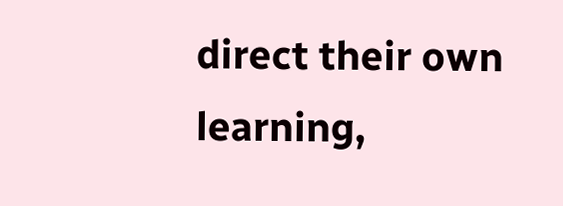direct their own learning,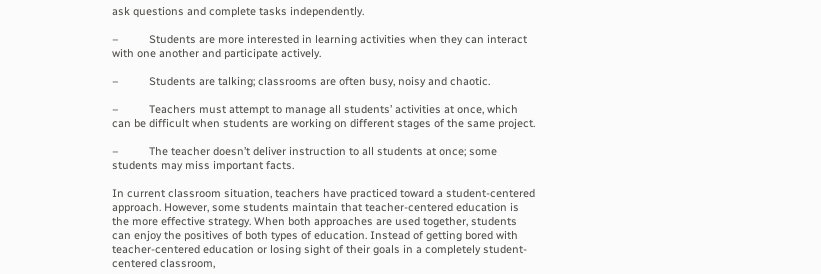ask questions and complete tasks independently.

–          Students are more interested in learning activities when they can interact with one another and participate actively.

–          Students are talking; classrooms are often busy, noisy and chaotic.

–          Teachers must attempt to manage all students’ activities at once, which can be difficult when students are working on different stages of the same project.

–          The teacher doesn’t deliver instruction to all students at once; some students may miss important facts.

In current classroom situation, teachers have practiced toward a student-centered approach. However, some students maintain that teacher-centered education is the more effective strategy. When both approaches are used together, students can enjoy the positives of both types of education. Instead of getting bored with teacher-centered education or losing sight of their goals in a completely student-centered classroom,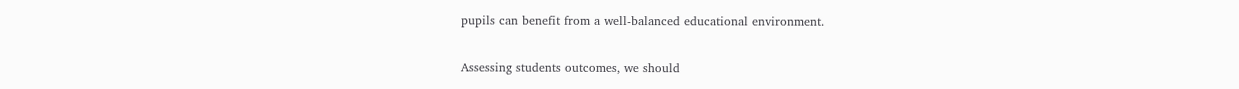pupils can benefit from a well-balanced educational environment.

Assessing students outcomes, we should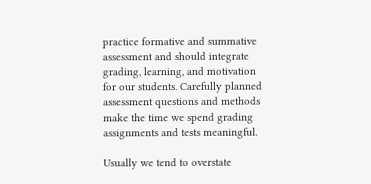practice formative and summative assessment and should integrate grading, learning, and motivation for our students. Carefully planned assessment questions and methods make the time we spend grading assignments and tests meaningful.

Usually we tend to overstate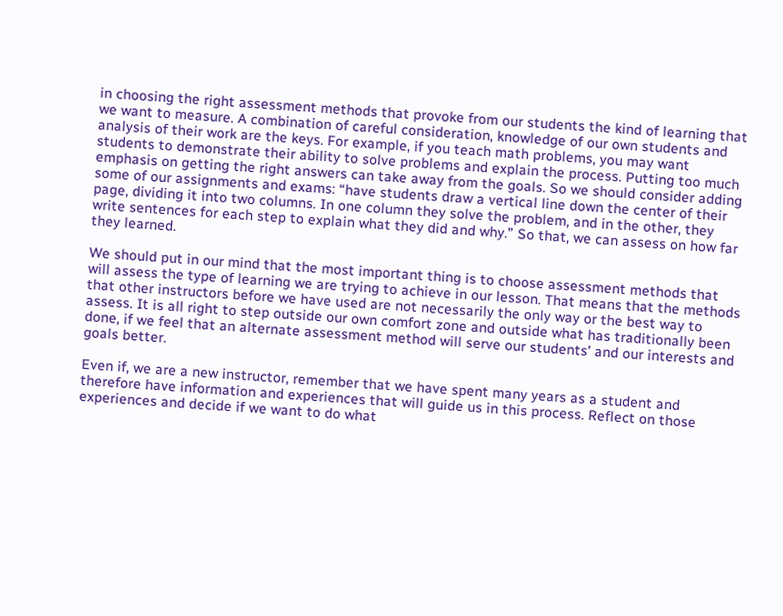in choosing the right assessment methods that provoke from our students the kind of learning that we want to measure. A combination of careful consideration, knowledge of our own students and analysis of their work are the keys. For example, if you teach math problems, you may want students to demonstrate their ability to solve problems and explain the process. Putting too much emphasis on getting the right answers can take away from the goals. So we should consider adding some of our assignments and exams: “have students draw a vertical line down the center of their page, dividing it into two columns. In one column they solve the problem, and in the other, they write sentences for each step to explain what they did and why.” So that, we can assess on how far they learned.

We should put in our mind that the most important thing is to choose assessment methods that will assess the type of learning we are trying to achieve in our lesson. That means that the methods that other instructors before we have used are not necessarily the only way or the best way to assess. It is all right to step outside our own comfort zone and outside what has traditionally been done, if we feel that an alternate assessment method will serve our students’ and our interests and goals better.

Even if, we are a new instructor, remember that we have spent many years as a student and therefore have information and experiences that will guide us in this process. Reflect on those experiences and decide if we want to do what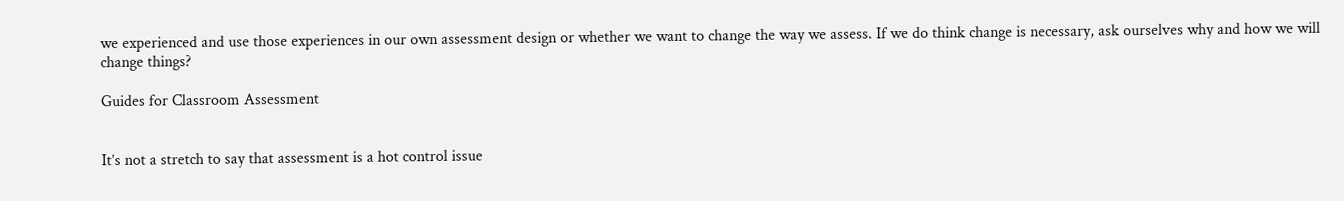we experienced and use those experiences in our own assessment design or whether we want to change the way we assess. If we do think change is necessary, ask ourselves why and how we will change things?

Guides for Classroom Assessment


It’s not a stretch to say that assessment is a hot control issue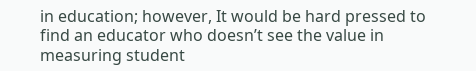in education; however, It would be hard pressed to find an educator who doesn’t see the value in measuring student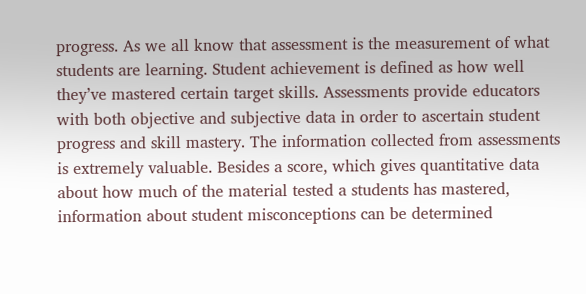progress. As we all know that assessment is the measurement of what students are learning. Student achievement is defined as how well they’ve mastered certain target skills. Assessments provide educators with both objective and subjective data in order to ascertain student progress and skill mastery. The information collected from assessments is extremely valuable. Besides a score, which gives quantitative data about how much of the material tested a students has mastered, information about student misconceptions can be determined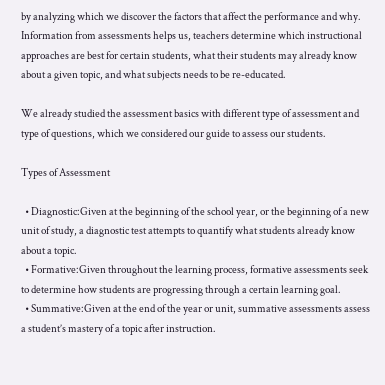by analyzing which we discover the factors that affect the performance and why. Information from assessments helps us, teachers determine which instructional approaches are best for certain students, what their students may already know about a given topic, and what subjects needs to be re-educated.

We already studied the assessment basics with different type of assessment and type of questions, which we considered our guide to assess our students.

Types of Assessment

  • Diagnostic:Given at the beginning of the school year, or the beginning of a new unit of study, a diagnostic test attempts to quantify what students already know about a topic.
  • Formative:Given throughout the learning process, formative assessments seek to determine how students are progressing through a certain learning goal.
  • Summative:Given at the end of the year or unit, summative assessments assess a student’s mastery of a topic after instruction.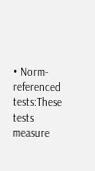• Norm-referenced tests:These tests measure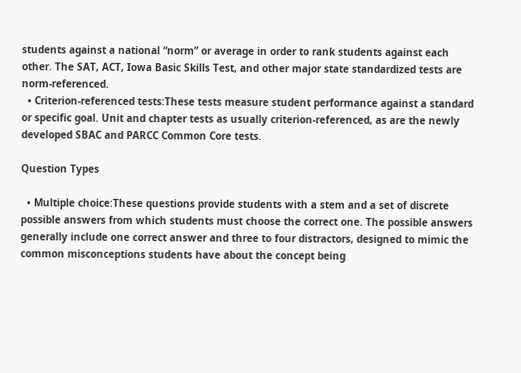students against a national “norm” or average in order to rank students against each other. The SAT, ACT, Iowa Basic Skills Test, and other major state standardized tests are norm-referenced.
  • Criterion-referenced tests:These tests measure student performance against a standard or specific goal. Unit and chapter tests as usually criterion-referenced, as are the newly developed SBAC and PARCC Common Core tests.

Question Types

  • Multiple choice:These questions provide students with a stem and a set of discrete possible answers from which students must choose the correct one. The possible answers generally include one correct answer and three to four distractors, designed to mimic the common misconceptions students have about the concept being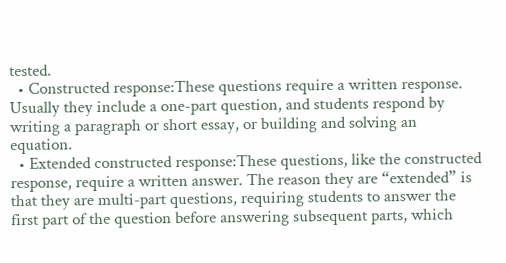tested.
  • Constructed response:These questions require a written response. Usually they include a one-part question, and students respond by writing a paragraph or short essay, or building and solving an equation.
  • Extended constructed response:These questions, like the constructed response, require a written answer. The reason they are “extended” is that they are multi-part questions, requiring students to answer the first part of the question before answering subsequent parts, which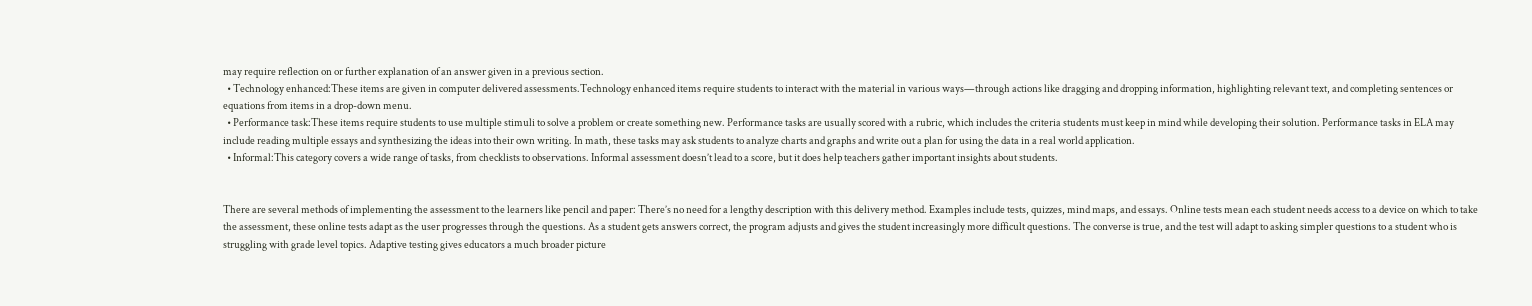may require reflection on or further explanation of an answer given in a previous section.
  • Technology enhanced:These items are given in computer delivered assessments.Technology enhanced items require students to interact with the material in various ways—through actions like dragging and dropping information, highlighting relevant text, and completing sentences or equations from items in a drop-down menu.
  • Performance task:These items require students to use multiple stimuli to solve a problem or create something new. Performance tasks are usually scored with a rubric, which includes the criteria students must keep in mind while developing their solution. Performance tasks in ELA may include reading multiple essays and synthesizing the ideas into their own writing. In math, these tasks may ask students to analyze charts and graphs and write out a plan for using the data in a real world application.
  • Informal:This category covers a wide range of tasks, from checklists to observations. Informal assessment doesn’t lead to a score, but it does help teachers gather important insights about students.


There are several methods of implementing the assessment to the learners like pencil and paper: There’s no need for a lengthy description with this delivery method. Examples include tests, quizzes, mind maps, and essays. Online tests mean each student needs access to a device on which to take the assessment, these online tests adapt as the user progresses through the questions. As a student gets answers correct, the program adjusts and gives the student increasingly more difficult questions. The converse is true, and the test will adapt to asking simpler questions to a student who is struggling with grade level topics. Adaptive testing gives educators a much broader picture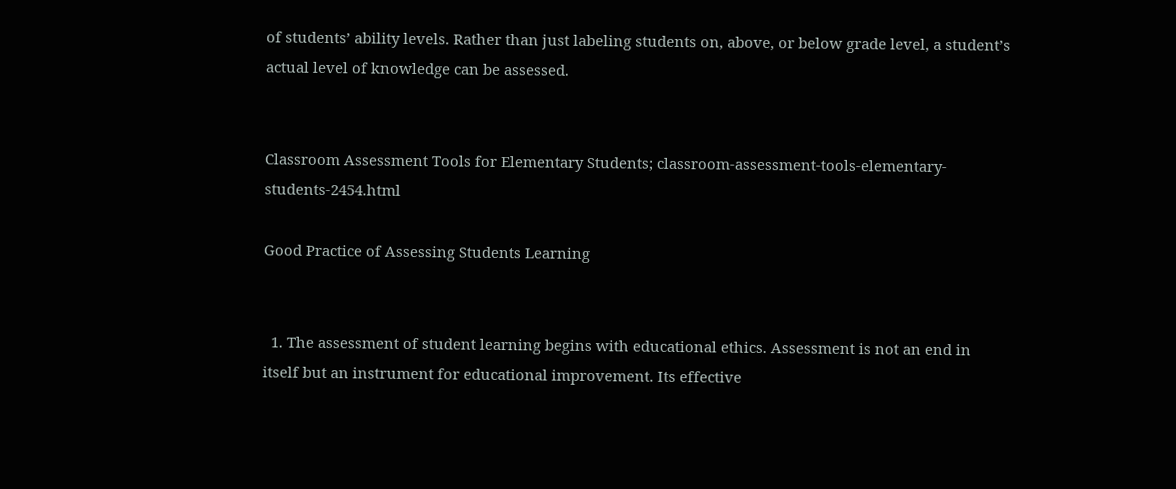of students’ ability levels. Rather than just labeling students on, above, or below grade level, a student’s actual level of knowledge can be assessed.


Classroom Assessment Tools for Elementary Students; classroom-assessment-tools-elementary-students-2454.html

Good Practice of Assessing Students Learning


  1. The assessment of student learning begins with educational ethics. Assessment is not an end in itself but an instrument for educational improvement. Its effective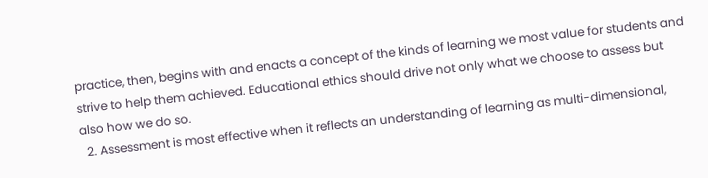practice, then, begins with and enacts a concept of the kinds of learning we most value for students and strive to help them achieved. Educational ethics should drive not only what we choose to assess but also how we do so.
  2. Assessment is most effective when it reflects an understanding of learning as multi-dimensional,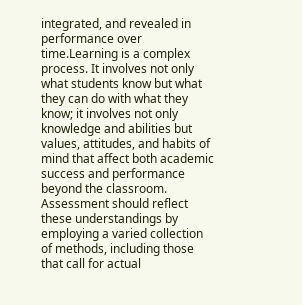integrated, and revealed in performance over time.Learning is a complex process. It involves not only what students know but what they can do with what they know; it involves not only knowledge and abilities but values, attitudes, and habits of mind that affect both academic success and performance beyond the classroom. Assessment should reflect these understandings by employing a varied collection of methods, including those that call for actual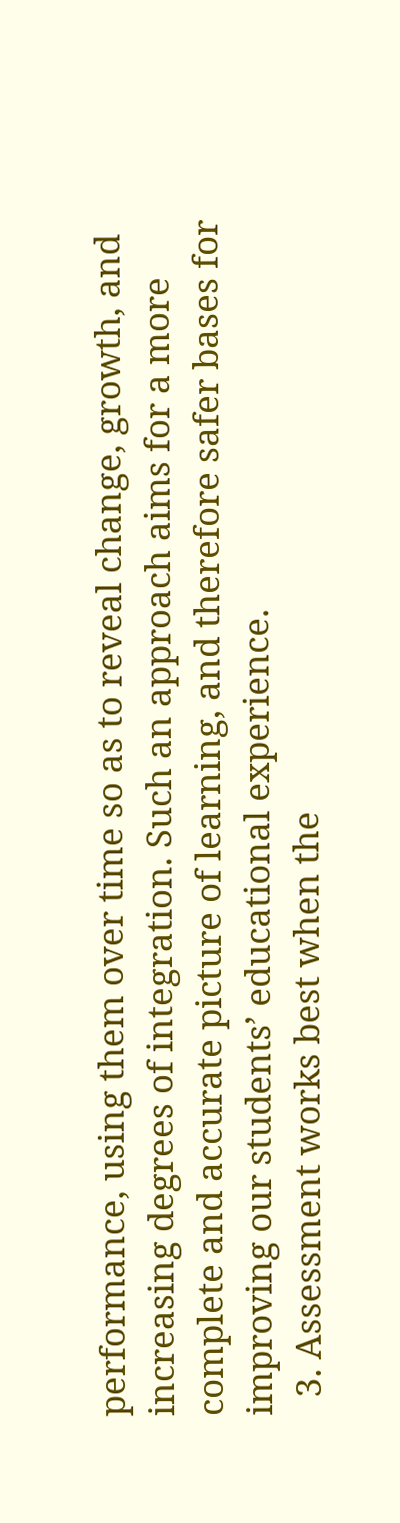performance, using them over time so as to reveal change, growth, and increasing degrees of integration. Such an approach aims for a more complete and accurate picture of learning, and therefore safer bases for improving our students’ educational experience.
  3. Assessment works best when the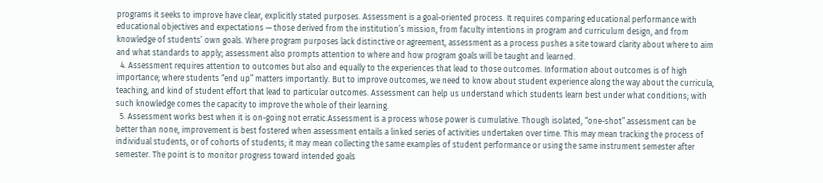programs it seeks to improve have clear, explicitly stated purposes. Assessment is a goal-oriented process. It requires comparing educational performance with educational objectives and expectations — those derived from the institution’s mission, from faculty intentions in program and curriculum design, and from knowledge of students’ own goals. Where program purposes lack distinctive or agreement, assessment as a process pushes a site toward clarity about where to aim and what standards to apply; assessment also prompts attention to where and how program goals will be taught and learned.
  4. Assessment requires attention to outcomes but also and equally to the experiences that lead to those outcomes. Information about outcomes is of high importance; where students “end up” matters importantly. But to improve outcomes, we need to know about student experience along the way about the curricula, teaching, and kind of student effort that lead to particular outcomes. Assessment can help us understand which students learn best under what conditions; with such knowledge comes the capacity to improve the whole of their learning.
  5. Assessment works best when it is on-going not erratic.Assessment is a process whose power is cumulative. Though isolated, “one-shot” assessment can be better than none, improvement is best fostered when assessment entails a linked series of activities undertaken over time. This may mean tracking the process of individual students, or of cohorts of students; it may mean collecting the same examples of student performance or using the same instrument semester after semester. The point is to monitor progress toward intended goals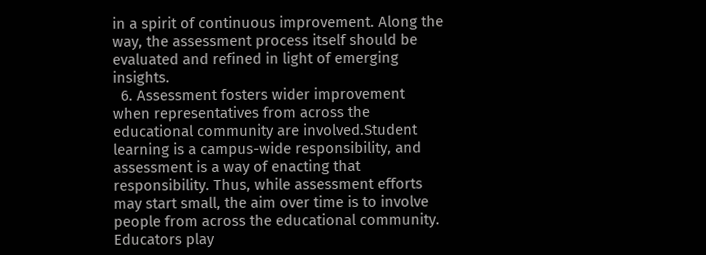in a spirit of continuous improvement. Along the way, the assessment process itself should be evaluated and refined in light of emerging insights.
  6. Assessment fosters wider improvement when representatives from across the educational community are involved.Student learning is a campus-wide responsibility, and assessment is a way of enacting that responsibility. Thus, while assessment efforts may start small, the aim over time is to involve people from across the educational community. Educators play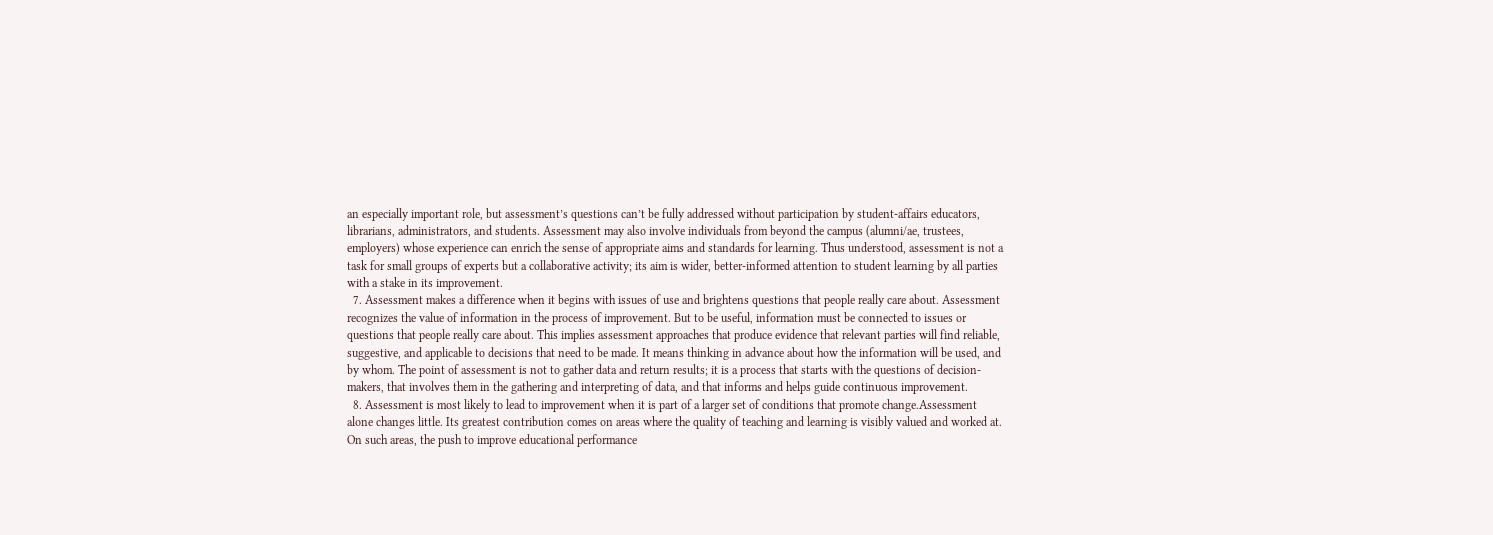an especially important role, but assessment’s questions can’t be fully addressed without participation by student-affairs educators, librarians, administrators, and students. Assessment may also involve individuals from beyond the campus (alumni/ae, trustees, employers) whose experience can enrich the sense of appropriate aims and standards for learning. Thus understood, assessment is not a task for small groups of experts but a collaborative activity; its aim is wider, better-informed attention to student learning by all parties with a stake in its improvement.
  7. Assessment makes a difference when it begins with issues of use and brightens questions that people really care about. Assessment recognizes the value of information in the process of improvement. But to be useful, information must be connected to issues or questions that people really care about. This implies assessment approaches that produce evidence that relevant parties will find reliable, suggestive, and applicable to decisions that need to be made. It means thinking in advance about how the information will be used, and by whom. The point of assessment is not to gather data and return results; it is a process that starts with the questions of decision-makers, that involves them in the gathering and interpreting of data, and that informs and helps guide continuous improvement.
  8. Assessment is most likely to lead to improvement when it is part of a larger set of conditions that promote change.Assessment alone changes little. Its greatest contribution comes on areas where the quality of teaching and learning is visibly valued and worked at. On such areas, the push to improve educational performance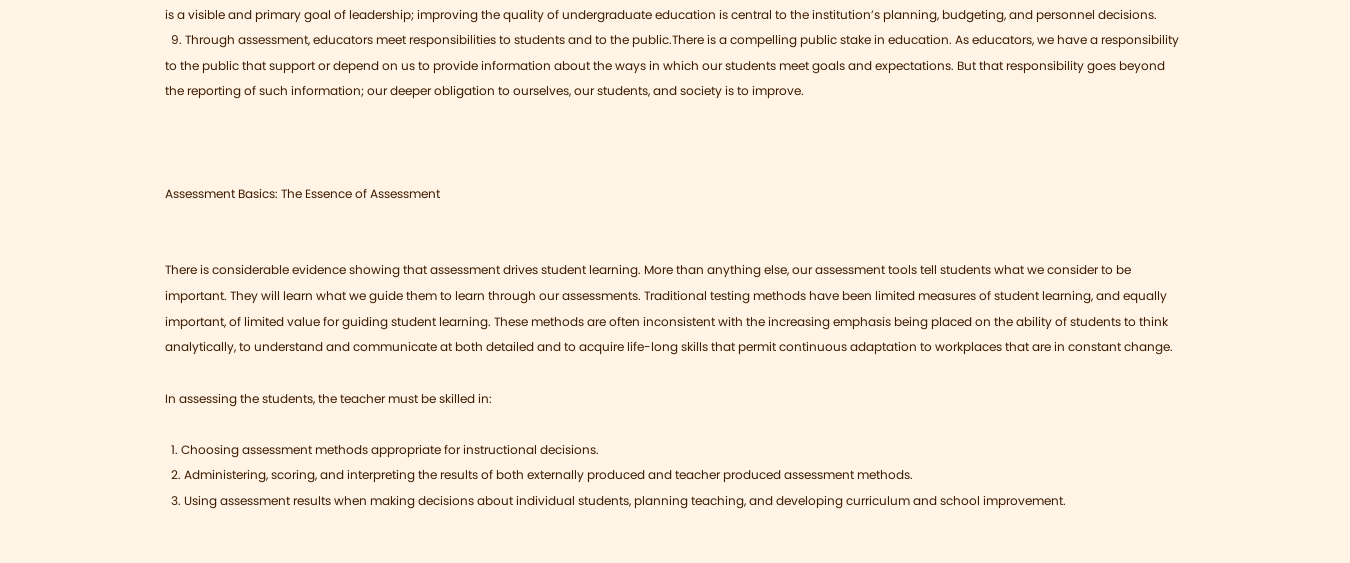is a visible and primary goal of leadership; improving the quality of undergraduate education is central to the institution’s planning, budgeting, and personnel decisions.
  9. Through assessment, educators meet responsibilities to students and to the public.There is a compelling public stake in education. As educators, we have a responsibility to the public that support or depend on us to provide information about the ways in which our students meet goals and expectations. But that responsibility goes beyond the reporting of such information; our deeper obligation to ourselves, our students, and society is to improve.



Assessment Basics: The Essence of Assessment


There is considerable evidence showing that assessment drives student learning. More than anything else, our assessment tools tell students what we consider to be important. They will learn what we guide them to learn through our assessments. Traditional testing methods have been limited measures of student learning, and equally important, of limited value for guiding student learning. These methods are often inconsistent with the increasing emphasis being placed on the ability of students to think analytically, to understand and communicate at both detailed and to acquire life-long skills that permit continuous adaptation to workplaces that are in constant change.

In assessing the students, the teacher must be skilled in:

  1. Choosing assessment methods appropriate for instructional decisions.
  2. Administering, scoring, and interpreting the results of both externally produced and teacher produced assessment methods.
  3. Using assessment results when making decisions about individual students, planning teaching, and developing curriculum and school improvement.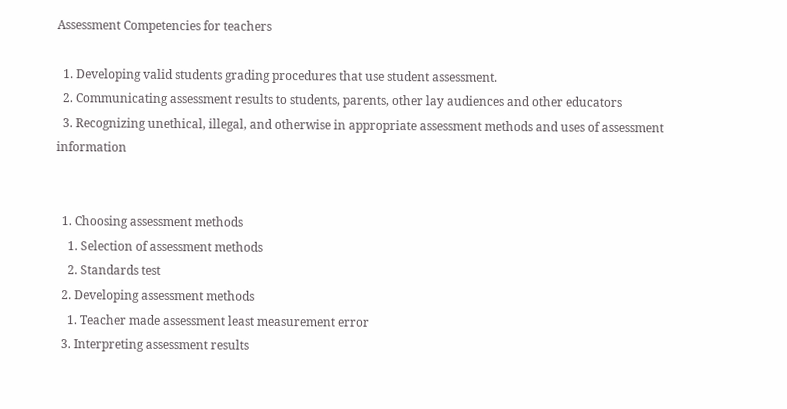Assessment Competencies for teachers

  1. Developing valid students grading procedures that use student assessment.
  2. Communicating assessment results to students, parents, other lay audiences and other educators
  3. Recognizing unethical, illegal, and otherwise in appropriate assessment methods and uses of assessment information


  1. Choosing assessment methods
    1. Selection of assessment methods
    2. Standards test
  2. Developing assessment methods
    1. Teacher made assessment least measurement error
  3. Interpreting assessment results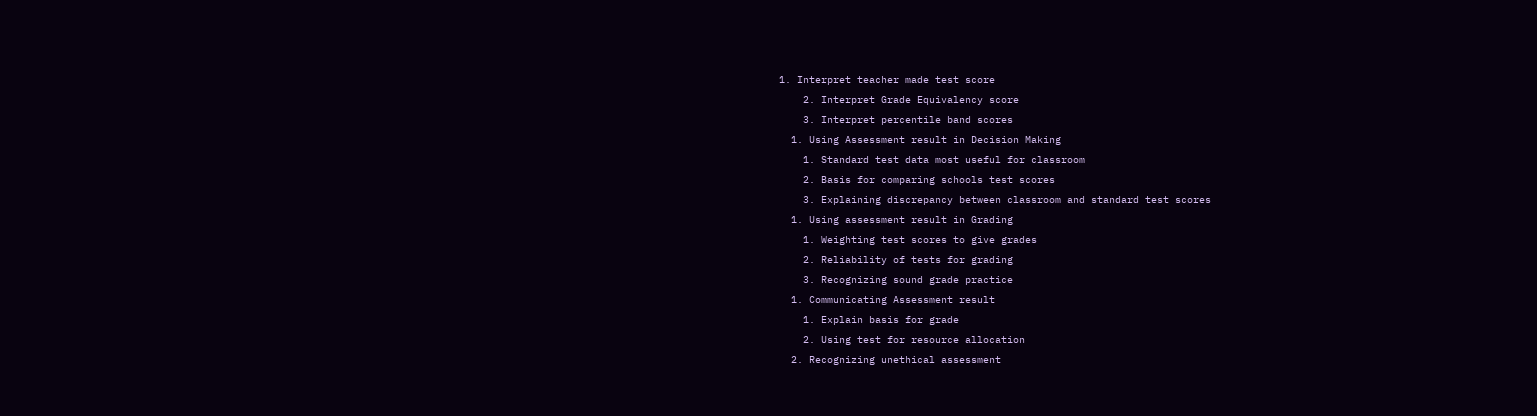1. Interpret teacher made test score
    2. Interpret Grade Equivalency score
    3. Interpret percentile band scores
  1. Using Assessment result in Decision Making
    1. Standard test data most useful for classroom
    2. Basis for comparing schools test scores
    3. Explaining discrepancy between classroom and standard test scores
  1. Using assessment result in Grading
    1. Weighting test scores to give grades
    2. Reliability of tests for grading
    3. Recognizing sound grade practice
  1. Communicating Assessment result
    1. Explain basis for grade
    2. Using test for resource allocation
  2. Recognizing unethical assessment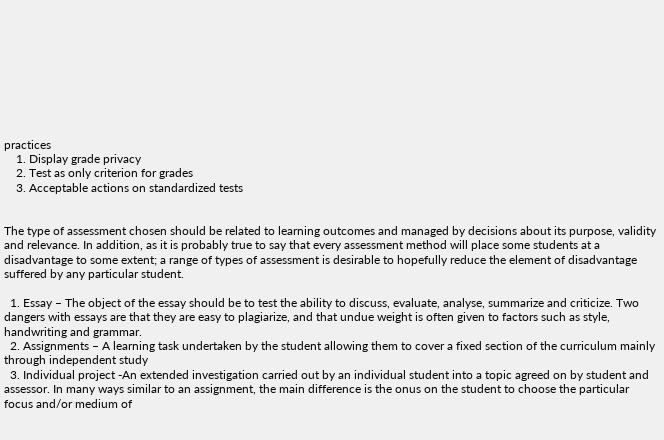practices
    1. Display grade privacy
    2. Test as only criterion for grades
    3. Acceptable actions on standardized tests


The type of assessment chosen should be related to learning outcomes and managed by decisions about its purpose, validity and relevance. In addition, as it is probably true to say that every assessment method will place some students at a disadvantage to some extent; a range of types of assessment is desirable to hopefully reduce the element of disadvantage suffered by any particular student.

  1. Essay – The object of the essay should be to test the ability to discuss, evaluate, analyse, summarize and criticize. Two dangers with essays are that they are easy to plagiarize, and that undue weight is often given to factors such as style, handwriting and grammar.
  2. Assignments – A learning task undertaken by the student allowing them to cover a fixed section of the curriculum mainly through independent study
  3. Individual project -An extended investigation carried out by an individual student into a topic agreed on by student and assessor. In many ways similar to an assignment, the main difference is the onus on the student to choose the particular focus and/or medium of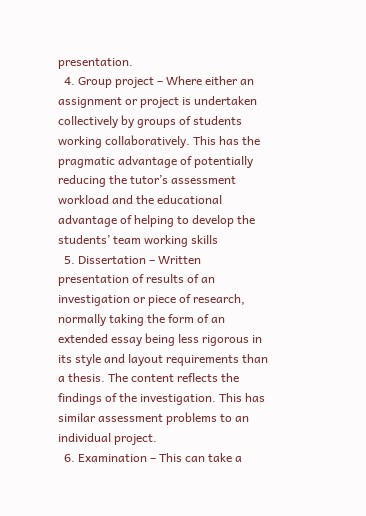presentation.
  4. Group project – Where either an assignment or project is undertaken collectively by groups of students working collaboratively. This has the pragmatic advantage of potentially reducing the tutor’s assessment workload and the educational advantage of helping to develop the students’ team working skills
  5. Dissertation – Written presentation of results of an investigation or piece of research, normally taking the form of an extended essay being less rigorous in its style and layout requirements than a thesis. The content reflects the findings of the investigation. This has similar assessment problems to an individual project.
  6. Examination – This can take a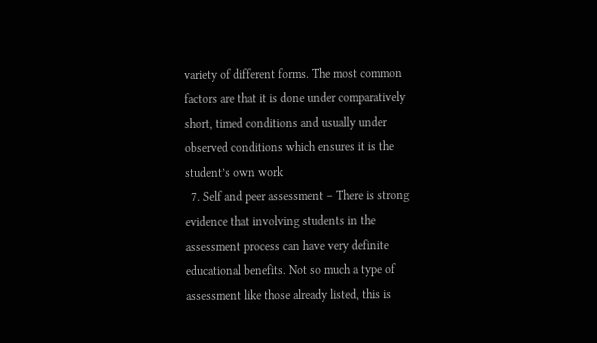variety of different forms. The most common factors are that it is done under comparatively short, timed conditions and usually under observed conditions which ensures it is the student’s own work
  7. Self and peer assessment – There is strong evidence that involving students in the assessment process can have very definite educational benefits. Not so much a type of assessment like those already listed, this is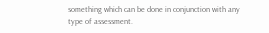something which can be done in conjunction with any type of assessment.